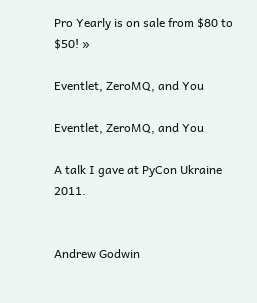Pro Yearly is on sale from $80 to $50! »

Eventlet, ZeroMQ, and You

Eventlet, ZeroMQ, and You

A talk I gave at PyCon Ukraine 2011.


Andrew Godwin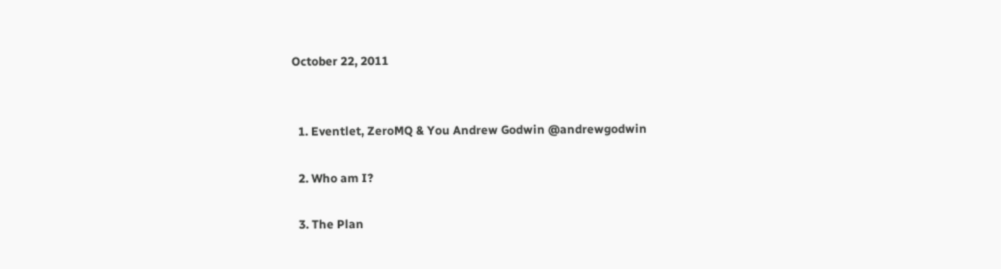October 22, 2011


  1. Eventlet, ZeroMQ & You Andrew Godwin @andrewgodwin

  2. Who am I?

  3. The Plan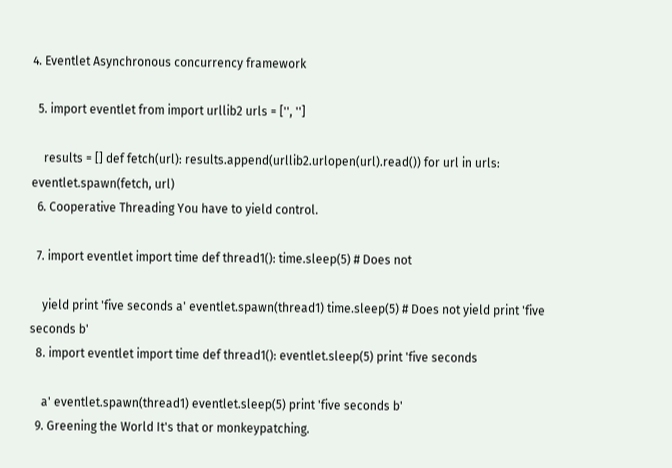4. Eventlet Asynchronous concurrency framework

  5. import eventlet from import urllib2 urls = ['', '']

    results = [] def fetch(url): results.append(urllib2.urlopen(url).read()) for url in urls: eventlet.spawn(fetch, url)
  6. Cooperative Threading You have to yield control.

  7. import eventlet import time def thread1(): time.sleep(5) # Does not

    yield print 'five seconds a' eventlet.spawn(thread1) time.sleep(5) # Does not yield print 'five seconds b'
  8. import eventlet import time def thread1(): eventlet.sleep(5) print 'five seconds

    a' eventlet.spawn(thread1) eventlet.sleep(5) print 'five seconds b'
  9. Greening the World It's that or monkeypatching.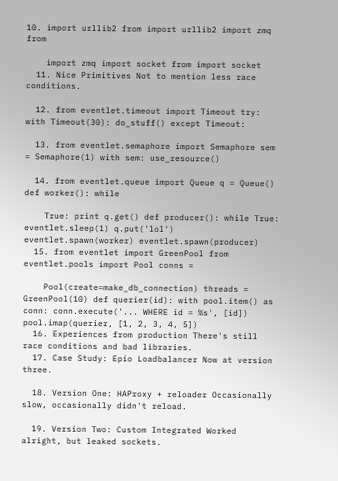10. import urllib2 from import urllib2 import zmq from

    import zmq import socket from import socket
  11. Nice Primitives Not to mention less race conditions.

  12. from eventlet.timeout import Timeout try: with Timeout(30): do_stuff() except Timeout:

  13. from eventlet.semaphore import Semaphore sem = Semaphore(1) with sem: use_resource()

  14. from eventlet.queue import Queue q = Queue() def worker(): while

    True: print q.get() def producer(): while True: eventlet.sleep(1) q.put('lol') eventlet.spawn(worker) eventlet.spawn(producer)
  15. from eventlet import GreenPool from eventlet.pools import Pool conns =

    Pool(create=make_db_connection) threads = GreenPool(10) def querier(id): with pool.item() as conn: conn.execute('... WHERE id = %s', [id]) pool.imap(querier, [1, 2, 3, 4, 5])
  16. Experiences from production There's still race conditions and bad libraries.
  17. Case Study: Epio Loadbalancer Now at version three.

  18. Version One: HAProxy + reloader Occasionally slow, occasionally didn't reload.

  19. Version Two: Custom Integrated Worked alright, but leaked sockets.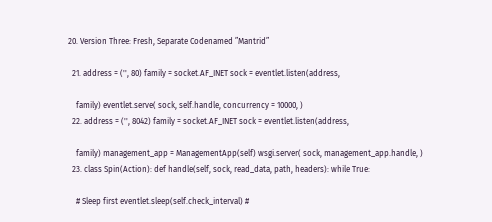20. Version Three: Fresh, Separate Codenamed ”Mantrid”

  21. address = ('', 80) family = socket.AF_INET sock = eventlet.listen(address,

    family) eventlet.serve( sock, self.handle, concurrency = 10000, )
  22. address = ('', 8042) family = socket.AF_INET sock = eventlet.listen(address,

    family) management_app = ManagementApp(self) wsgi.server( sock, management_app.handle, )
  23. class Spin(Action): def handle(self, sock, read_data, path, headers): while True:

    # Sleep first eventlet.sleep(self.check_interval) #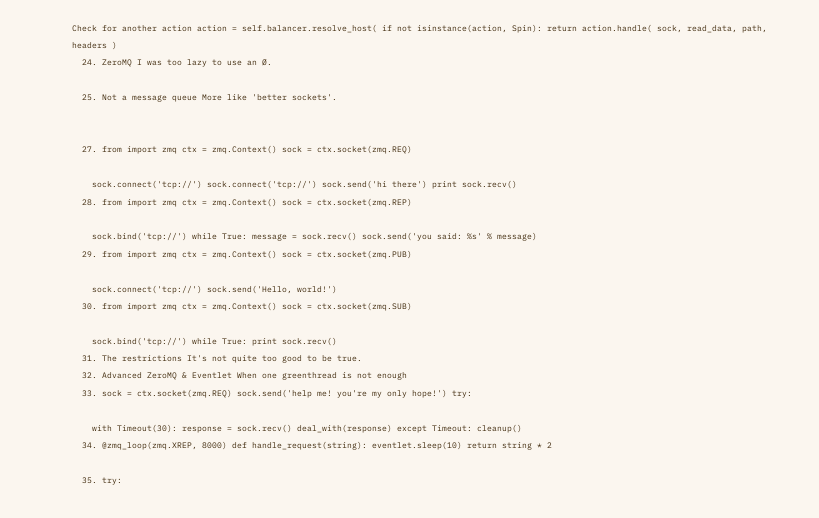Check for another action action = self.balancer.resolve_host( if not isinstance(action, Spin): return action.handle( sock, read_data, path, headers )
  24. ZeroMQ I was too lazy to use an Ø.

  25. Not a message queue More like 'better sockets'.


  27. from import zmq ctx = zmq.Context() sock = ctx.socket(zmq.REQ)

    sock.connect('tcp://') sock.connect('tcp://') sock.send('hi there') print sock.recv()
  28. from import zmq ctx = zmq.Context() sock = ctx.socket(zmq.REP)

    sock.bind('tcp://') while True: message = sock.recv() sock.send('you said: %s' % message)
  29. from import zmq ctx = zmq.Context() sock = ctx.socket(zmq.PUB)

    sock.connect('tcp://') sock.send('Hello, world!')
  30. from import zmq ctx = zmq.Context() sock = ctx.socket(zmq.SUB)

    sock.bind('tcp://') while True: print sock.recv()
  31. The restrictions It's not quite too good to be true.
  32. Advanced ZeroMQ & Eventlet When one greenthread is not enough
  33. sock = ctx.socket(zmq.REQ) sock.send('help me! you're my only hope!') try:

    with Timeout(30): response = sock.recv() deal_with(response) except Timeout: cleanup()
  34. @zmq_loop(zmq.XREP, 8000) def handle_request(string): eventlet.sleep(10) return string * 2

  35. try: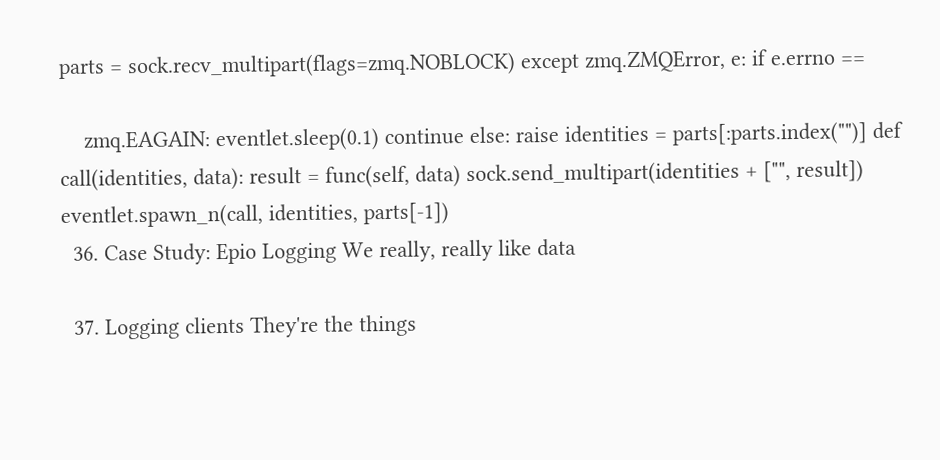parts = sock.recv_multipart(flags=zmq.NOBLOCK) except zmq.ZMQError, e: if e.errno ==

    zmq.EAGAIN: eventlet.sleep(0.1) continue else: raise identities = parts[:parts.index("")] def call(identities, data): result = func(self, data) sock.send_multipart(identities + ["", result]) eventlet.spawn_n(call, identities, parts[-1])
  36. Case Study: Epio Logging We really, really like data

  37. Logging clients They're the things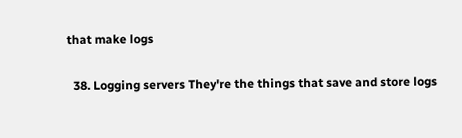that make logs

  38. Logging servers They're the things that save and store logs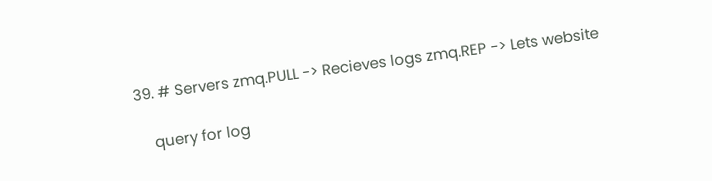39. # Servers zmq.PULL -> Recieves logs zmq.REP -> Lets website

    query for log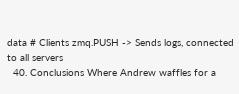data # Clients zmq.PUSH -> Sends logs, connected to all servers
  40. Conclusions Where Andrew waffles for a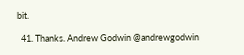bit.

  41. Thanks. Andrew Godwin @andrewgodwin